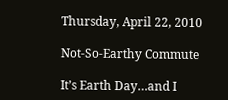Thursday, April 22, 2010

Not-So-Earthy Commute

It’s Earth Day…and I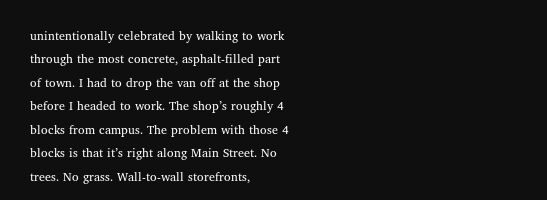unintentionally celebrated by walking to work through the most concrete, asphalt-filled part of town. I had to drop the van off at the shop before I headed to work. The shop’s roughly 4 blocks from campus. The problem with those 4 blocks is that it’s right along Main Street. No trees. No grass. Wall-to-wall storefronts,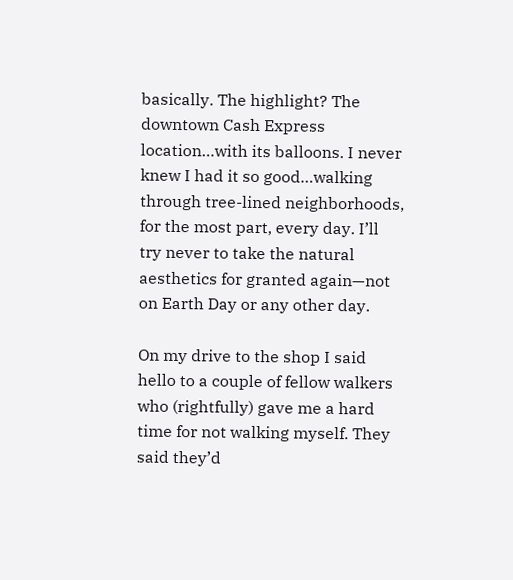basically. The highlight? The downtown Cash Express location…with its balloons. I never knew I had it so good…walking through tree-lined neighborhoods, for the most part, every day. I’ll try never to take the natural aesthetics for granted again—not on Earth Day or any other day.

On my drive to the shop I said hello to a couple of fellow walkers who (rightfully) gave me a hard time for not walking myself. They said they’d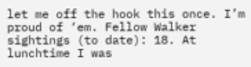let me off the hook this once. I’m proud of ‘em. Fellow Walker sightings (to date): 18. At lunchtime I was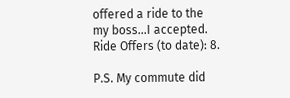offered a ride to the my boss...I accepted. Ride Offers (to date): 8.

P.S. My commute did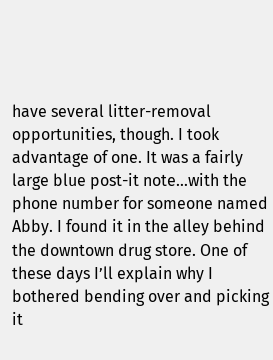have several litter-removal opportunities, though. I took advantage of one. It was a fairly large blue post-it note…with the phone number for someone named Abby. I found it in the alley behind the downtown drug store. One of these days I’ll explain why I bothered bending over and picking it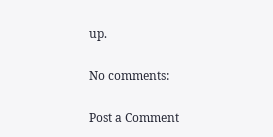up.

No comments:

Post a Comment